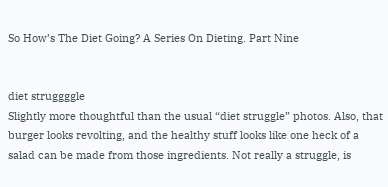So How’s The Diet Going? A Series On Dieting. Part Nine


diet struggggle
Slightly more thoughtful than the usual “diet struggle” photos. Also, that burger looks revolting, and the healthy stuff looks like one heck of a salad can be made from those ingredients. Not really a struggle, is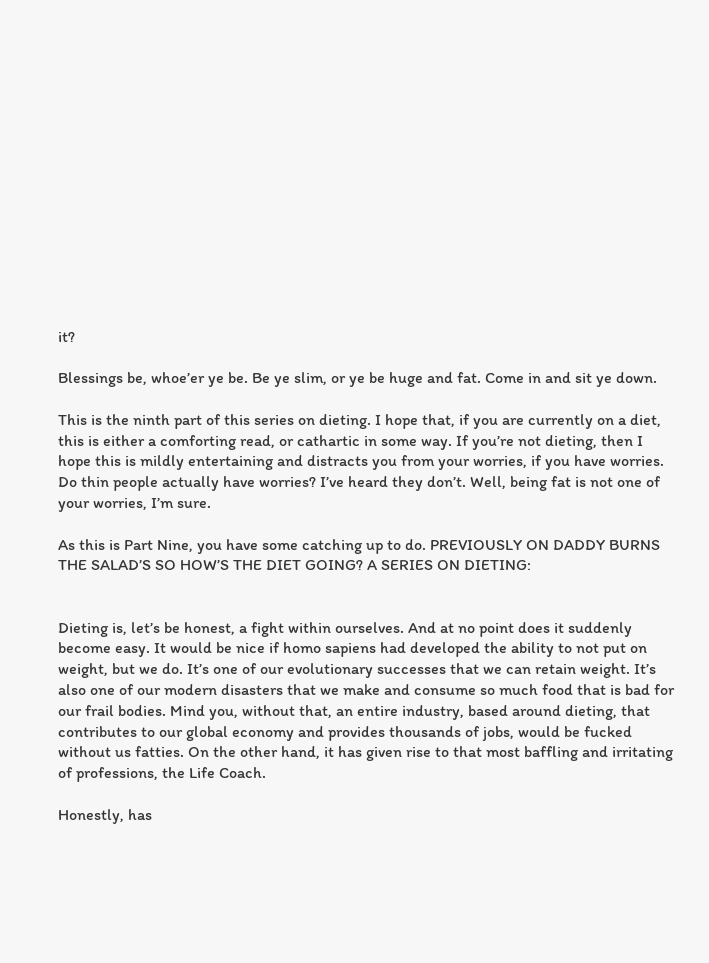it?

Blessings be, whoe’er ye be. Be ye slim, or ye be huge and fat. Come in and sit ye down.

This is the ninth part of this series on dieting. I hope that, if you are currently on a diet, this is either a comforting read, or cathartic in some way. If you’re not dieting, then I hope this is mildly entertaining and distracts you from your worries, if you have worries. Do thin people actually have worries? I’ve heard they don’t. Well, being fat is not one of your worries, I’m sure.

As this is Part Nine, you have some catching up to do. PREVIOUSLY ON DADDY BURNS THE SALAD’S SO HOW’S THE DIET GOING? A SERIES ON DIETING:


Dieting is, let’s be honest, a fight within ourselves. And at no point does it suddenly become easy. It would be nice if homo sapiens had developed the ability to not put on weight, but we do. It’s one of our evolutionary successes that we can retain weight. It’s also one of our modern disasters that we make and consume so much food that is bad for our frail bodies. Mind you, without that, an entire industry, based around dieting, that contributes to our global economy and provides thousands of jobs, would be fucked without us fatties. On the other hand, it has given rise to that most baffling and irritating of professions, the Life Coach.

Honestly, has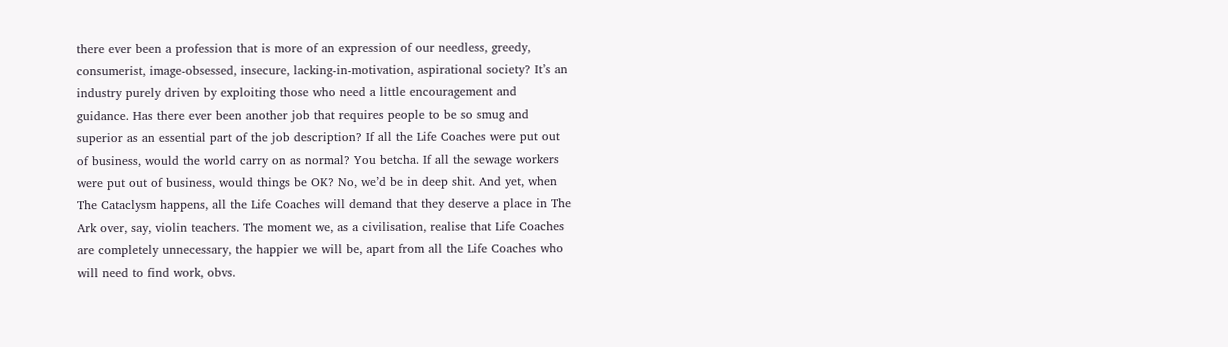there ever been a profession that is more of an expression of our needless, greedy, consumerist, image-obsessed, insecure, lacking-in-motivation, aspirational society? It’s an industry purely driven by exploiting those who need a little encouragement and guidance. Has there ever been another job that requires people to be so smug and superior as an essential part of the job description? If all the Life Coaches were put out of business, would the world carry on as normal? You betcha. If all the sewage workers were put out of business, would things be OK? No, we’d be in deep shit. And yet, when The Cataclysm happens, all the Life Coaches will demand that they deserve a place in The Ark over, say, violin teachers. The moment we, as a civilisation, realise that Life Coaches are completely unnecessary, the happier we will be, apart from all the Life Coaches who will need to find work, obvs.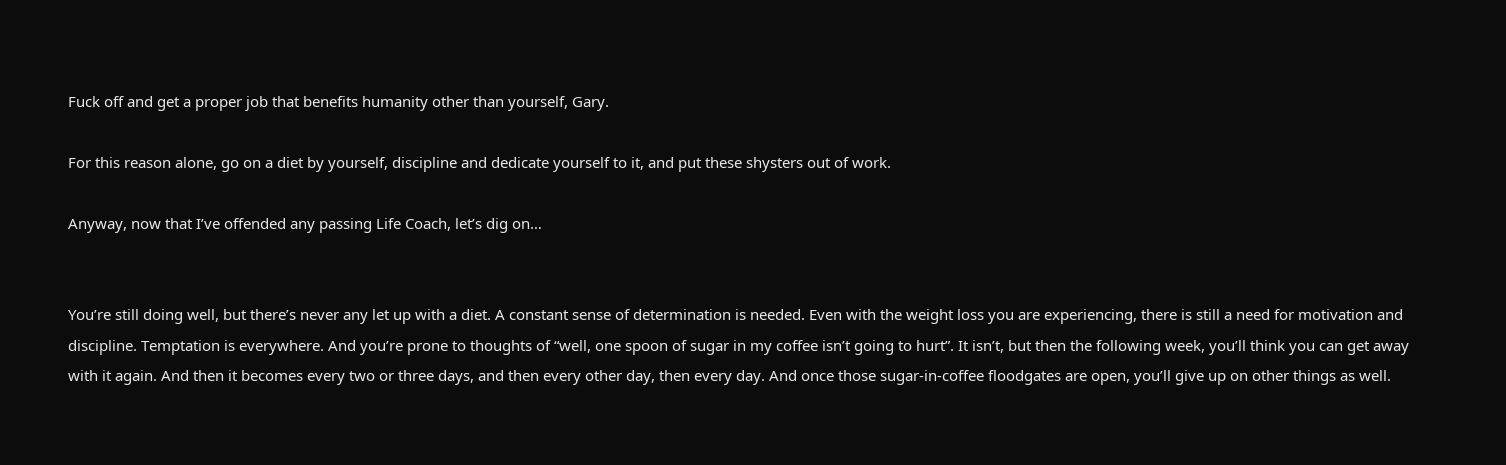Fuck off and get a proper job that benefits humanity other than yourself, Gary.

For this reason alone, go on a diet by yourself, discipline and dedicate yourself to it, and put these shysters out of work.

Anyway, now that I’ve offended any passing Life Coach, let’s dig on…


You’re still doing well, but there’s never any let up with a diet. A constant sense of determination is needed. Even with the weight loss you are experiencing, there is still a need for motivation and discipline. Temptation is everywhere. And you’re prone to thoughts of “well, one spoon of sugar in my coffee isn’t going to hurt”. It isn’t, but then the following week, you’ll think you can get away with it again. And then it becomes every two or three days, and then every other day, then every day. And once those sugar-in-coffee floodgates are open, you’ll give up on other things as well.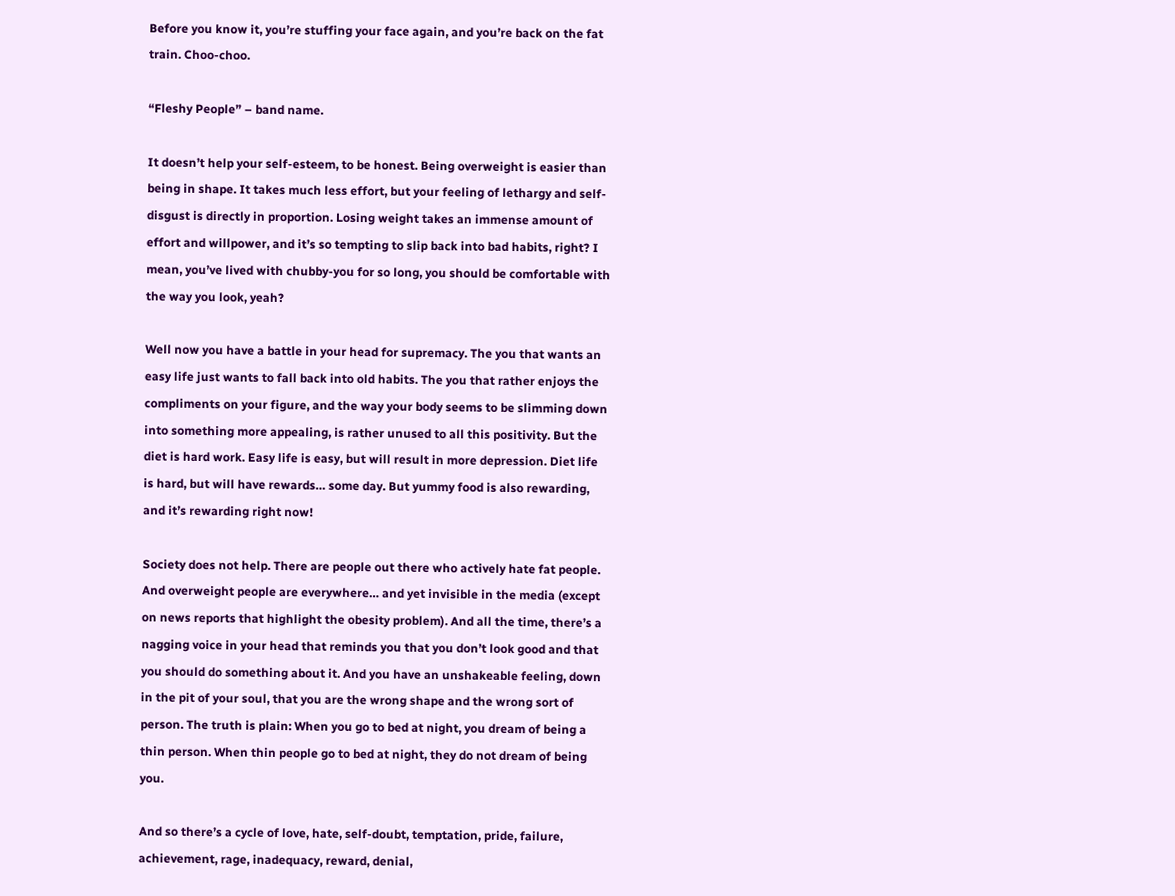Before you know it, you’re stuffing your face again, and you’re back on the fat train. Choo-choo.

“Fleshy People” – band name.

It doesn’t help your self-esteem, to be honest. Being overweight is easier than being in shape. It takes much less effort, but your feeling of lethargy and self-disgust is directly in proportion. Losing weight takes an immense amount of effort and willpower, and it’s so tempting to slip back into bad habits, right? I mean, you’ve lived with chubby-you for so long, you should be comfortable with the way you look, yeah?

Well now you have a battle in your head for supremacy. The you that wants an easy life just wants to fall back into old habits. The you that rather enjoys the compliments on your figure, and the way your body seems to be slimming down into something more appealing, is rather unused to all this positivity. But the diet is hard work. Easy life is easy, but will result in more depression. Diet life is hard, but will have rewards… some day. But yummy food is also rewarding, and it’s rewarding right now!

Society does not help. There are people out there who actively hate fat people. And overweight people are everywhere… and yet invisible in the media (except on news reports that highlight the obesity problem). And all the time, there’s a nagging voice in your head that reminds you that you don’t look good and that you should do something about it. And you have an unshakeable feeling, down in the pit of your soul, that you are the wrong shape and the wrong sort of person. The truth is plain: When you go to bed at night, you dream of being a thin person. When thin people go to bed at night, they do not dream of being you.

And so there’s a cycle of love, hate, self-doubt, temptation, pride, failure, achievement, rage, inadequacy, reward, denial,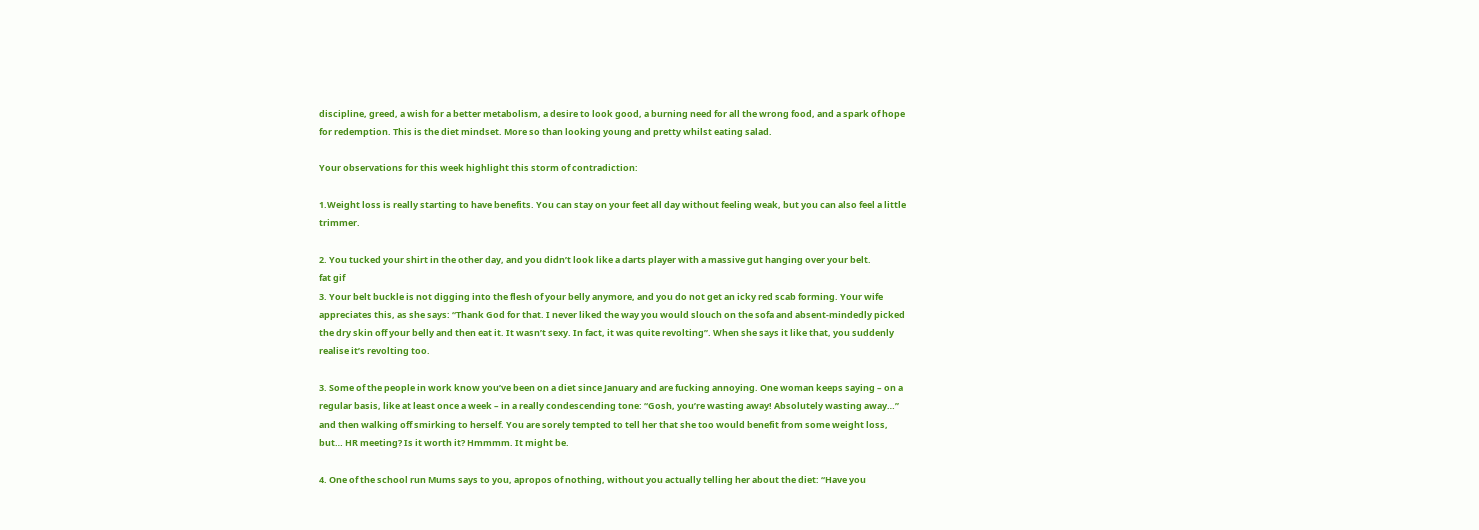discipline, greed, a wish for a better metabolism, a desire to look good, a burning need for all the wrong food, and a spark of hope for redemption. This is the diet mindset. More so than looking young and pretty whilst eating salad.

Your observations for this week highlight this storm of contradiction:

1.Weight loss is really starting to have benefits. You can stay on your feet all day without feeling weak, but you can also feel a little trimmer.

2. You tucked your shirt in the other day, and you didn’t look like a darts player with a massive gut hanging over your belt.
fat gif
3. Your belt buckle is not digging into the flesh of your belly anymore, and you do not get an icky red scab forming. Your wife appreciates this, as she says: “Thank God for that. I never liked the way you would slouch on the sofa and absent-mindedly picked the dry skin off your belly and then eat it. It wasn’t sexy. In fact, it was quite revolting”. When she says it like that, you suddenly realise it’s revolting too.

3. Some of the people in work know you’ve been on a diet since January and are fucking annoying. One woman keeps saying – on a regular basis, like at least once a week – in a really condescending tone: “Gosh, you’re wasting away! Absolutely wasting away…” and then walking off smirking to herself. You are sorely tempted to tell her that she too would benefit from some weight loss, but… HR meeting? Is it worth it? Hmmmm. It might be.

4. One of the school run Mums says to you, apropos of nothing, without you actually telling her about the diet: “Have you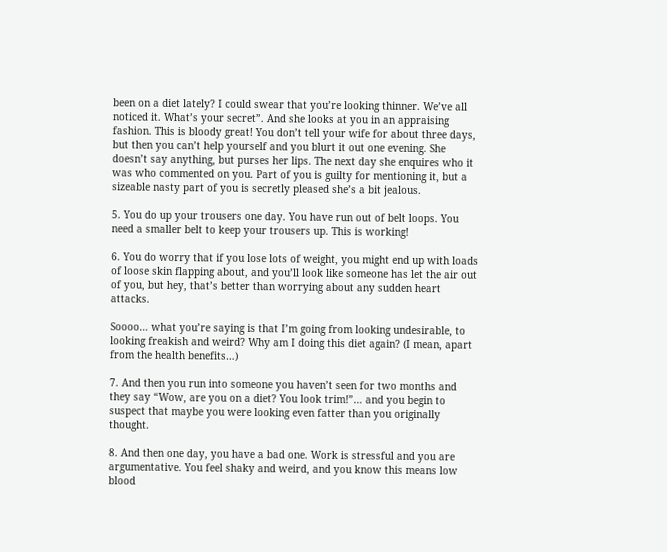been on a diet lately? I could swear that you’re looking thinner. We’ve all noticed it. What’s your secret”. And she looks at you in an appraising fashion. This is bloody great! You don’t tell your wife for about three days, but then you can’t help yourself and you blurt it out one evening. She doesn’t say anything, but purses her lips. The next day she enquires who it was who commented on you. Part of you is guilty for mentioning it, but a sizeable nasty part of you is secretly pleased she’s a bit jealous.

5. You do up your trousers one day. You have run out of belt loops. You need a smaller belt to keep your trousers up. This is working!

6. You do worry that if you lose lots of weight, you might end up with loads of loose skin flapping about, and you’ll look like someone has let the air out of you, but hey, that’s better than worrying about any sudden heart attacks.

Soooo… what you’re saying is that I’m going from looking undesirable, to looking freakish and weird? Why am I doing this diet again? (I mean, apart from the health benefits…)

7. And then you run into someone you haven’t seen for two months and they say “Wow, are you on a diet? You look trim!”… and you begin to suspect that maybe you were looking even fatter than you originally thought.

8. And then one day, you have a bad one. Work is stressful and you are argumentative. You feel shaky and weird, and you know this means low blood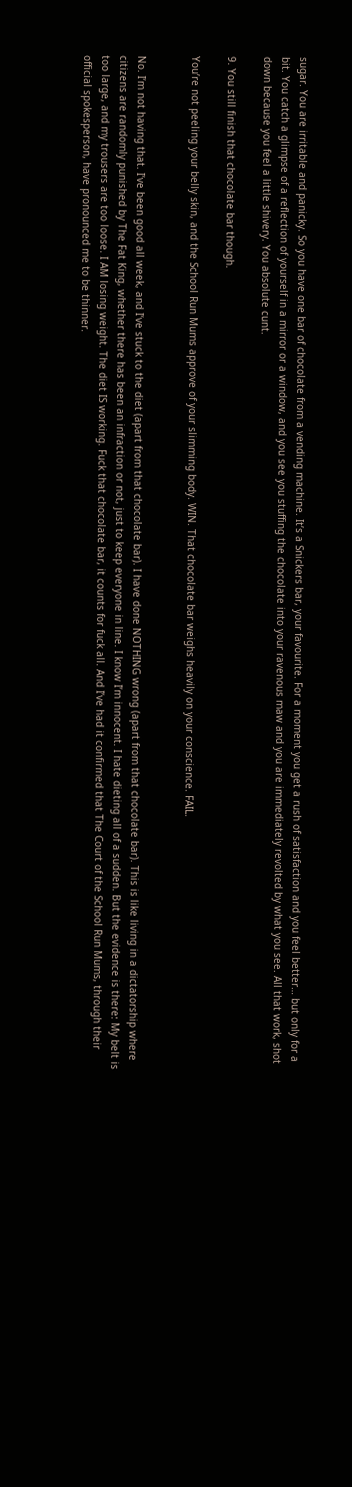sugar. You are irritable and panicky. So you have one bar of chocolate from a vending machine. It’s a Snickers bar, your favourite. For a moment you get a rush of satisfaction and you feel better… but only for a bit. You catch a glimpse of a reflection of yourself in a mirror or a window, and you see you stuffing the chocolate into your ravenous maw and you are immediately revolted by what you see. All that work, shot down because you feel a little shivery. You absolute cunt.

9. You still finish that chocolate bar though.

You’re not peeling your belly skin, and the School Run Mums approve of your slimming body. WIN. That chocolate bar weighs heavily on your conscience. FAIL.


No. I’m not having that. I’ve been good all week, and I’ve stuck to the diet (apart from that chocolate bar). I have done NOTHING wrong (apart from that chocolate bar). This is like living in a dictatorship where citizens are randomly punished by The Fat King, whether there has been an infraction or not, just to keep everyone in line. I know I’m innocent. I hate dieting all of a sudden. But the evidence is there: My belt is too large, and my trousers are too loose. I AM losing weight. The diet IS working. Fuck that chocolate bar, it counts for fuck all. And I’ve had it confirmed that The Court of the School Run Mums, through their official spokesperson, have pronounced me to be thinner.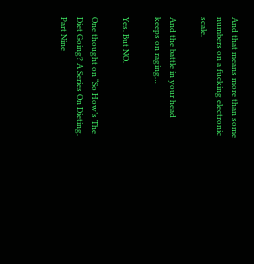And that means more than some numbers on a fucking electronic scale.

And the battle in your head keeps on raging…

Yes. But NO.

One thought on “So How’s The Diet Going? A Series On Dieting. Part Nine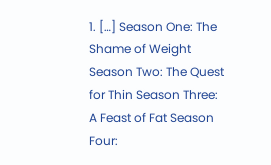1. […] Season One: The Shame of Weight Season Two: The Quest for Thin Season Three: A Feast of Fat Season Four: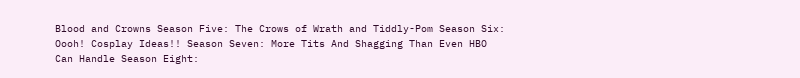Blood and Crowns Season Five: The Crows of Wrath and Tiddly-Pom Season Six: Oooh! Cosplay Ideas!! Season Seven: More Tits And Shagging Than Even HBO Can Handle Season Eight: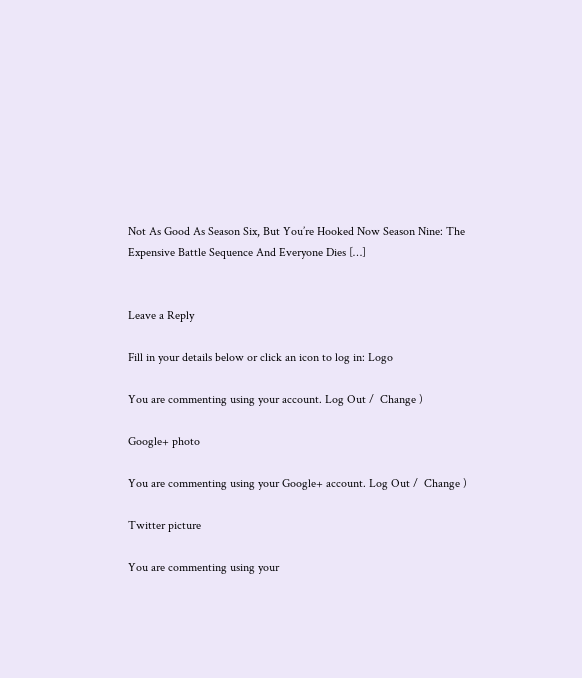Not As Good As Season Six, But You’re Hooked Now Season Nine: The Expensive Battle Sequence And Everyone Dies […]


Leave a Reply

Fill in your details below or click an icon to log in: Logo

You are commenting using your account. Log Out /  Change )

Google+ photo

You are commenting using your Google+ account. Log Out /  Change )

Twitter picture

You are commenting using your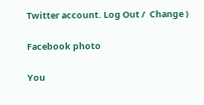Twitter account. Log Out /  Change )

Facebook photo

You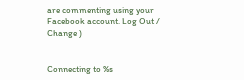are commenting using your Facebook account. Log Out /  Change )


Connecting to %s